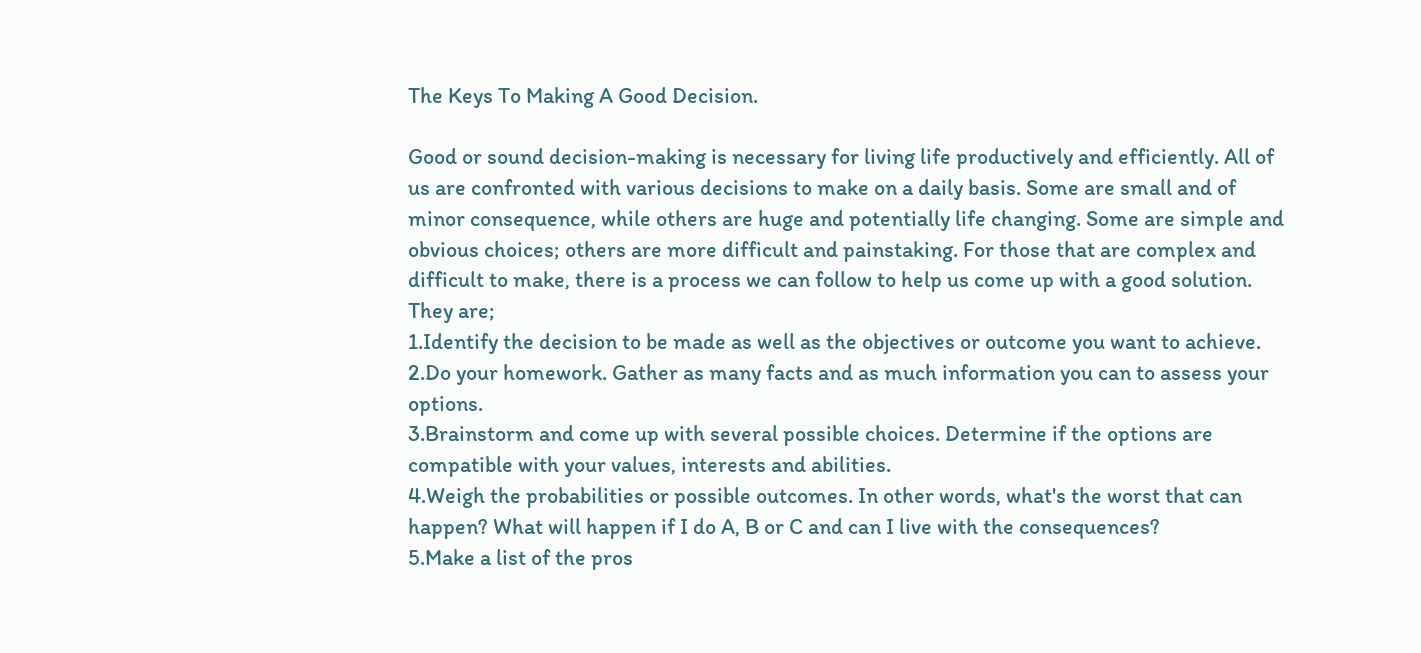The Keys To Making A Good Decision.

Good or sound decision-making is necessary for living life productively and efficiently. All of us are confronted with various decisions to make on a daily basis. Some are small and of minor consequence, while others are huge and potentially life changing. Some are simple and obvious choices; others are more difficult and painstaking. For those that are complex and difficult to make, there is a process we can follow to help us come up with a good solution.
They are;
1.Identify the decision to be made as well as the objectives or outcome you want to achieve.
2.Do your homework. Gather as many facts and as much information you can to assess your options.
3.Brainstorm and come up with several possible choices. Determine if the options are compatible with your values, interests and abilities.
4.Weigh the probabilities or possible outcomes. In other words, what's the worst that can happen? What will happen if I do A, B or C and can I live with the consequences?
5.Make a list of the pros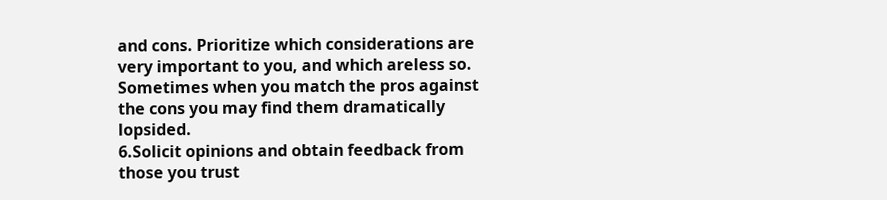and cons. Prioritize which considerations are very important to you, and which areless so. Sometimes when you match the pros against the cons you may find them dramatically lopsided.
6.Solicit opinions and obtain feedback from those you trust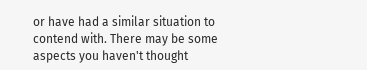or have had a similar situation to contend with. There may be some aspects you haven't thought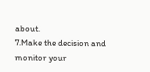about.
7.Make the decision and monitor your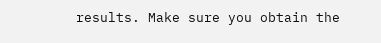results. Make sure you obtain the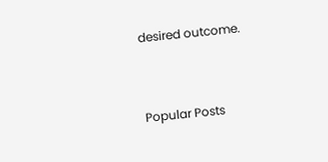desired outcome.


Popular Posts